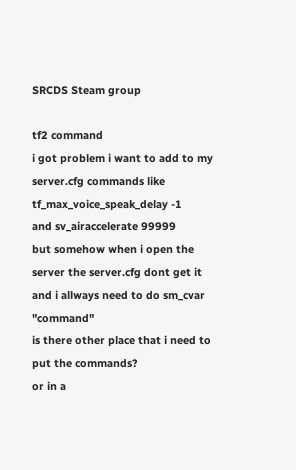SRCDS Steam group

tf2 command
i got problem i want to add to my server.cfg commands like tf_max_voice_speak_delay -1
and sv_airaccelerate 99999
but somehow when i open the server the server.cfg dont get it
and i allways need to do sm_cvar "command"
is there other place that i need to put the commands?
or in a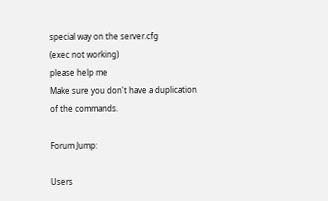special way on the server.cfg
(exec not working)
please help me
Make sure you don't have a duplication of the commands.

Forum Jump:

Users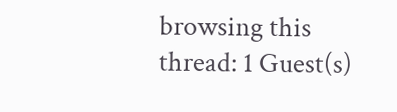browsing this thread: 1 Guest(s)